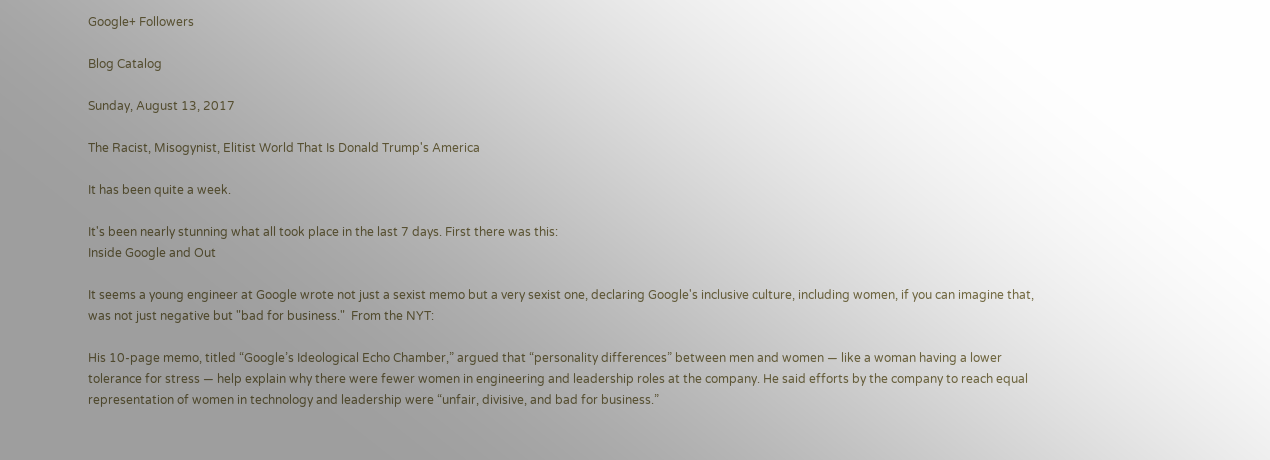Google+ Followers

Blog Catalog

Sunday, August 13, 2017

The Racist, Misogynist, Elitist World That Is Donald Trump's America

It has been quite a week.

It's been nearly stunning what all took place in the last 7 days. First there was this:
Inside Google and Out

It seems a young engineer at Google wrote not just a sexist memo but a very sexist one, declaring Google's inclusive culture, including women, if you can imagine that, was not just negative but "bad for business."  From the NYT:

His 10-page memo, titled “Google’s Ideological Echo Chamber,” argued that “personality differences” between men and women — like a woman having a lower tolerance for stress — help explain why there were fewer women in engineering and leadership roles at the company. He said efforts by the company to reach equal representation of women in technology and leadership were “unfair, divisive, and bad for business.”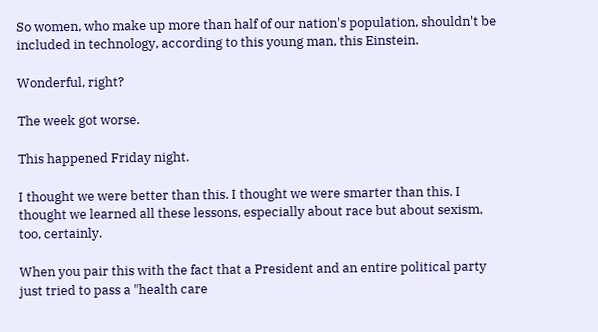So women, who make up more than half of our nation's population, shouldn't be included in technology, according to this young man, this Einstein.

Wonderful, right?

The week got worse.

This happened Friday night.

I thought we were better than this. I thought we were smarter than this. I thought we learned all these lessons, especially about race but about sexism, too, certainly.

When you pair this with the fact that a President and an entire political party just tried to pass a "health care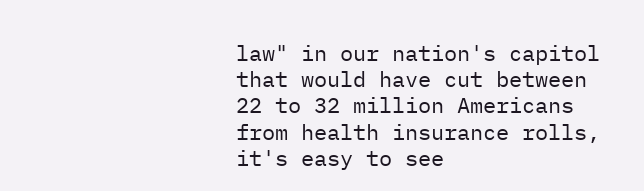law" in our nation's capitol that would have cut between 22 to 32 million Americans from health insurance rolls, it's easy to see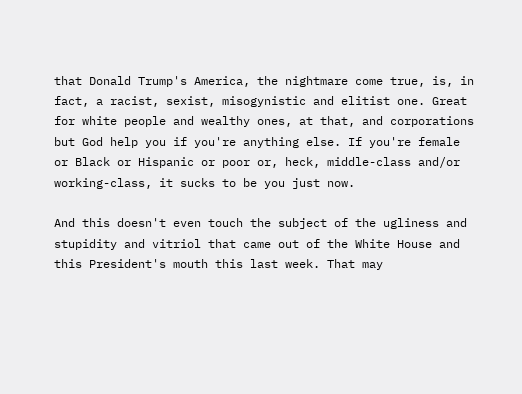that Donald Trump's America, the nightmare come true, is, in fact, a racist, sexist, misogynistic and elitist one. Great for white people and wealthy ones, at that, and corporations but God help you if you're anything else. If you're female or Black or Hispanic or poor or, heck, middle-class and/or working-class, it sucks to be you just now.

And this doesn't even touch the subject of the ugliness and stupidity and vitriol that came out of the White House and this President's mouth this last week. That may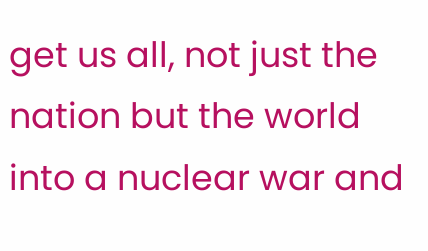get us all, not just the nation but the world into a nuclear war and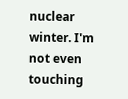nuclear winter. I'm not even touching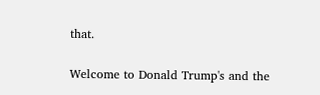that.

Welcome to Donald Trump's and the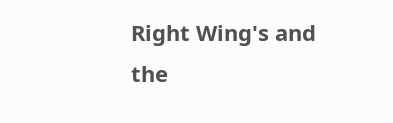Right Wing's and the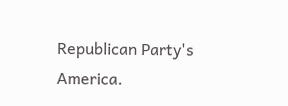Republican Party's America.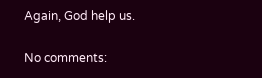Again, God help us.

No comments: